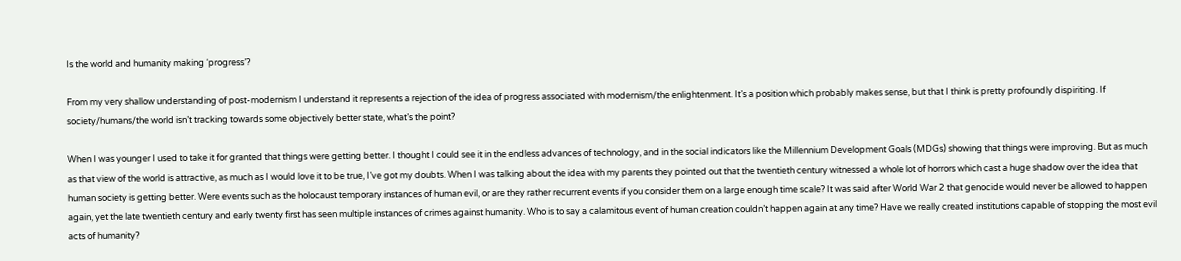Is the world and humanity making ‘progress’?

From my very shallow understanding of post-modernism I understand it represents a rejection of the idea of progress associated with modernism/the enlightenment. It’s a position which probably makes sense, but that I think is pretty profoundly dispiriting. If society/humans/the world isn’t tracking towards some objectively better state, what’s the point?

When I was younger I used to take it for granted that things were getting better. I thought I could see it in the endless advances of technology, and in the social indicators like the Millennium Development Goals (MDGs) showing that things were improving. But as much as that view of the world is attractive, as much as I would love it to be true, I’ve got my doubts. When I was talking about the idea with my parents they pointed out that the twentieth century witnessed a whole lot of horrors which cast a huge shadow over the idea that human society is getting better. Were events such as the holocaust temporary instances of human evil, or are they rather recurrent events if you consider them on a large enough time scale? It was said after World War 2 that genocide would never be allowed to happen again, yet the late twentieth century and early twenty first has seen multiple instances of crimes against humanity. Who is to say a calamitous event of human creation couldn’t happen again at any time? Have we really created institutions capable of stopping the most evil acts of humanity?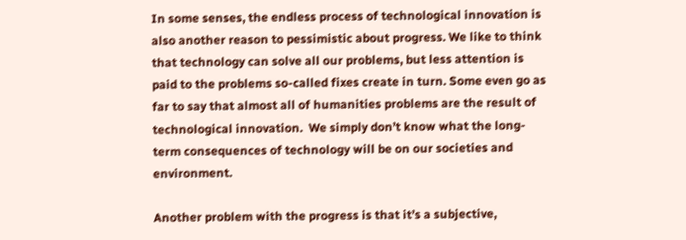In some senses, the endless process of technological innovation is also another reason to pessimistic about progress. We like to think that technology can solve all our problems, but less attention is paid to the problems so-called fixes create in turn. Some even go as far to say that almost all of humanities problems are the result of technological innovation.  We simply don’t know what the long-term consequences of technology will be on our societies and environment.

Another problem with the progress is that it’s a subjective,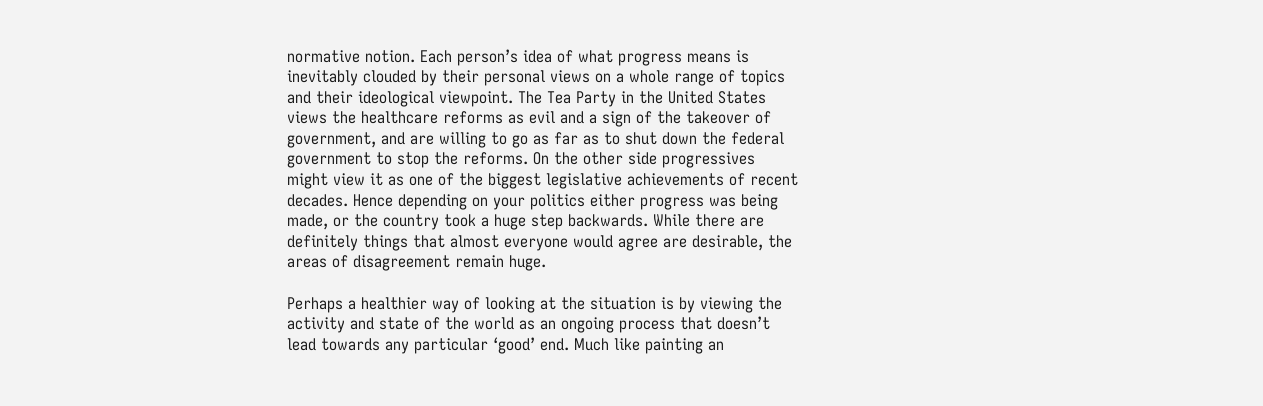normative notion. Each person’s idea of what progress means is inevitably clouded by their personal views on a whole range of topics and their ideological viewpoint. The Tea Party in the United States views the healthcare reforms as evil and a sign of the takeover of government, and are willing to go as far as to shut down the federal government to stop the reforms. On the other side progressives might view it as one of the biggest legislative achievements of recent decades. Hence depending on your politics either progress was being made, or the country took a huge step backwards. While there are definitely things that almost everyone would agree are desirable, the areas of disagreement remain huge.

Perhaps a healthier way of looking at the situation is by viewing the activity and state of the world as an ongoing process that doesn’t lead towards any particular ‘good’ end. Much like painting an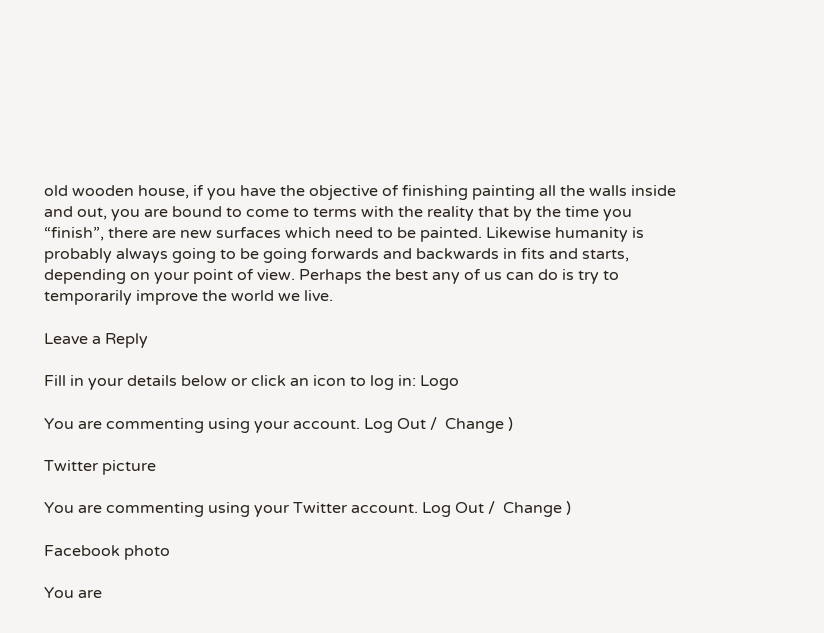old wooden house, if you have the objective of finishing painting all the walls inside and out, you are bound to come to terms with the reality that by the time you  “finish”, there are new surfaces which need to be painted. Likewise humanity is probably always going to be going forwards and backwards in fits and starts, depending on your point of view. Perhaps the best any of us can do is try to temporarily improve the world we live.

Leave a Reply

Fill in your details below or click an icon to log in: Logo

You are commenting using your account. Log Out /  Change )

Twitter picture

You are commenting using your Twitter account. Log Out /  Change )

Facebook photo

You are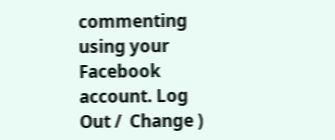commenting using your Facebook account. Log Out /  Change )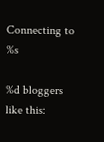Connecting to %s

%d bloggers like this: